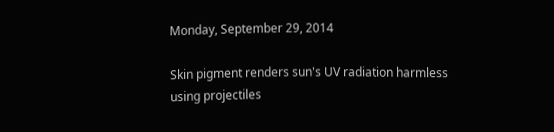Monday, September 29, 2014

Skin pigment renders sun's UV radiation harmless using projectiles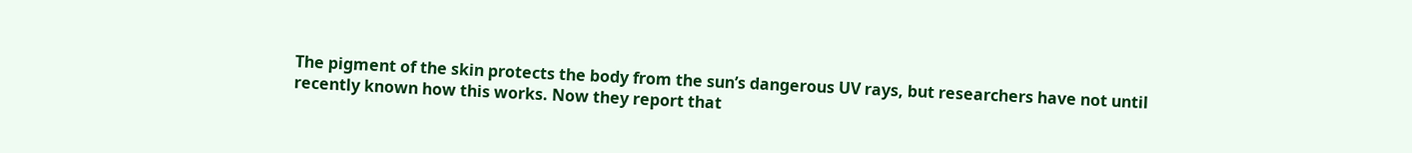The pigment of the skin protects the body from the sun’s dangerous UV rays, but researchers have not until recently known how this works. Now they report that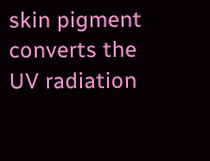skin pigment converts the UV radiation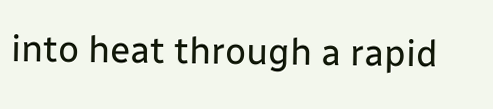into heat through a rapid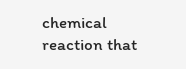chemical reaction that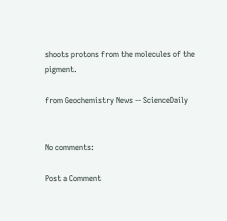shoots protons from the molecules of the pigment.

from Geochemistry News -- ScienceDaily


No comments:

Post a Comment